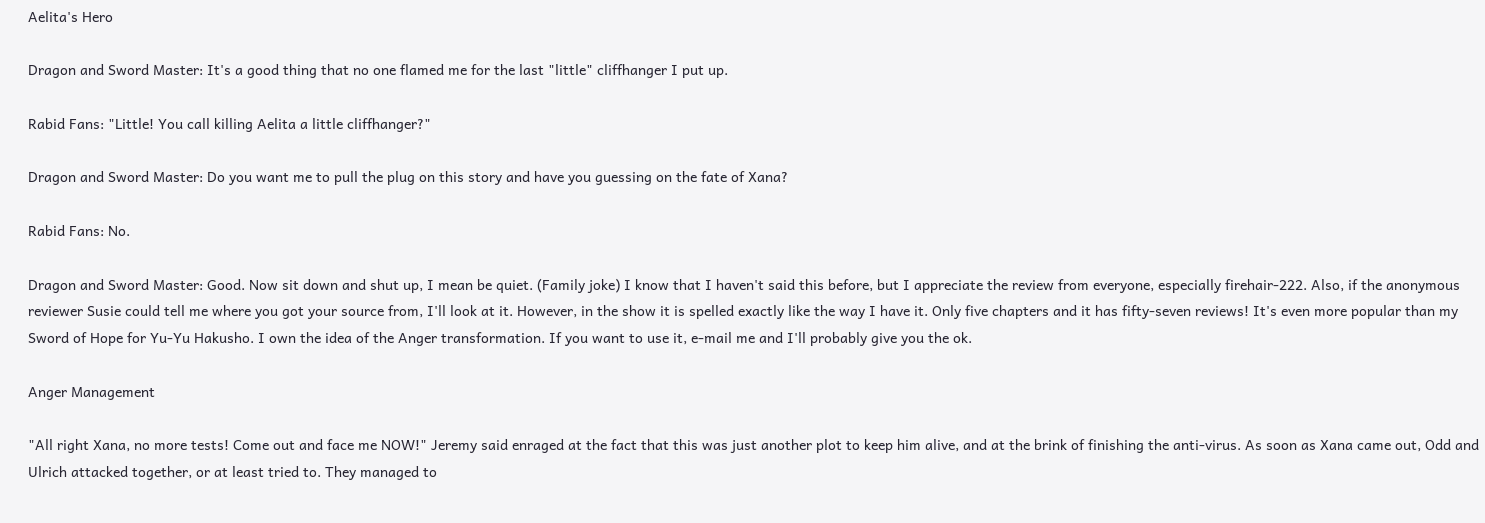Aelita's Hero

Dragon and Sword Master: It's a good thing that no one flamed me for the last "little" cliffhanger I put up.

Rabid Fans: "Little! You call killing Aelita a little cliffhanger?"

Dragon and Sword Master: Do you want me to pull the plug on this story and have you guessing on the fate of Xana?

Rabid Fans: No.

Dragon and Sword Master: Good. Now sit down and shut up, I mean be quiet. (Family joke) I know that I haven't said this before, but I appreciate the review from everyone, especially firehair-222. Also, if the anonymous reviewer Susie could tell me where you got your source from, I'll look at it. However, in the show it is spelled exactly like the way I have it. Only five chapters and it has fifty-seven reviews! It's even more popular than my Sword of Hope for Yu-Yu Hakusho. I own the idea of the Anger transformation. If you want to use it, e-mail me and I'll probably give you the ok.

Anger Management

"All right Xana, no more tests! Come out and face me NOW!" Jeremy said enraged at the fact that this was just another plot to keep him alive, and at the brink of finishing the anti-virus. As soon as Xana came out, Odd and Ulrich attacked together, or at least tried to. They managed to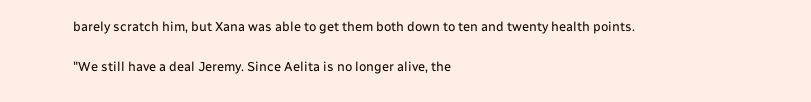barely scratch him, but Xana was able to get them both down to ten and twenty health points.

"We still have a deal Jeremy. Since Aelita is no longer alive, the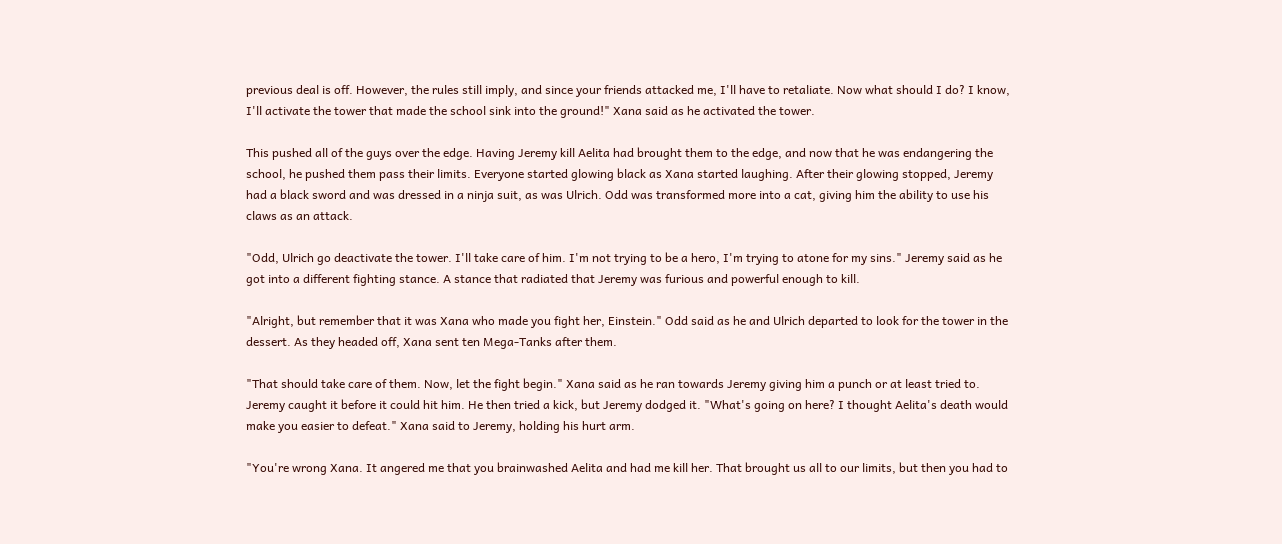previous deal is off. However, the rules still imply, and since your friends attacked me, I'll have to retaliate. Now what should I do? I know, I'll activate the tower that made the school sink into the ground!" Xana said as he activated the tower.

This pushed all of the guys over the edge. Having Jeremy kill Aelita had brought them to the edge, and now that he was endangering the school, he pushed them pass their limits. Everyone started glowing black as Xana started laughing. After their glowing stopped, Jeremy had a black sword and was dressed in a ninja suit, as was Ulrich. Odd was transformed more into a cat, giving him the ability to use his claws as an attack.

"Odd, Ulrich go deactivate the tower. I'll take care of him. I'm not trying to be a hero, I'm trying to atone for my sins." Jeremy said as he got into a different fighting stance. A stance that radiated that Jeremy was furious and powerful enough to kill.

"Alright, but remember that it was Xana who made you fight her, Einstein." Odd said as he and Ulrich departed to look for the tower in the dessert. As they headed off, Xana sent ten Mega-Tanks after them.

"That should take care of them. Now, let the fight begin." Xana said as he ran towards Jeremy giving him a punch or at least tried to. Jeremy caught it before it could hit him. He then tried a kick, but Jeremy dodged it. "What's going on here? I thought Aelita's death would make you easier to defeat." Xana said to Jeremy, holding his hurt arm.

"You're wrong Xana. It angered me that you brainwashed Aelita and had me kill her. That brought us all to our limits, but then you had to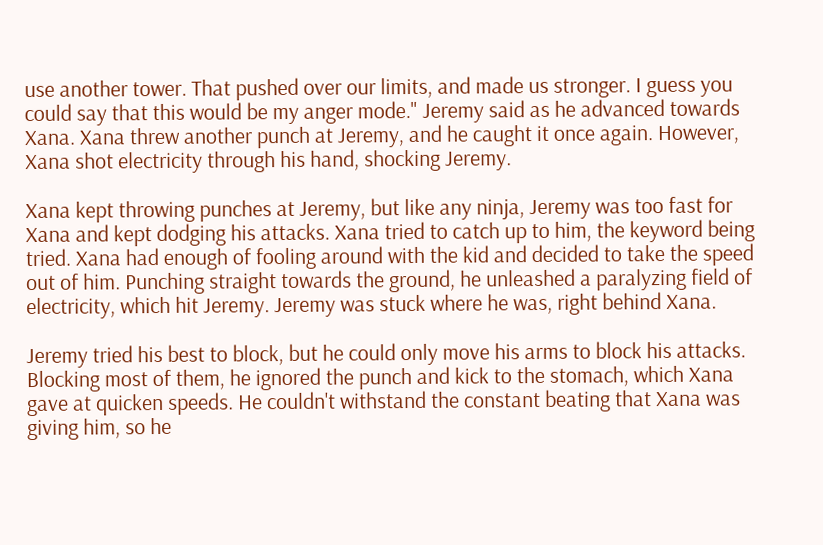use another tower. That pushed over our limits, and made us stronger. I guess you could say that this would be my anger mode." Jeremy said as he advanced towards Xana. Xana threw another punch at Jeremy, and he caught it once again. However, Xana shot electricity through his hand, shocking Jeremy.

Xana kept throwing punches at Jeremy, but like any ninja, Jeremy was too fast for Xana and kept dodging his attacks. Xana tried to catch up to him, the keyword being tried. Xana had enough of fooling around with the kid and decided to take the speed out of him. Punching straight towards the ground, he unleashed a paralyzing field of electricity, which hit Jeremy. Jeremy was stuck where he was, right behind Xana.

Jeremy tried his best to block, but he could only move his arms to block his attacks. Blocking most of them, he ignored the punch and kick to the stomach, which Xana gave at quicken speeds. He couldn't withstand the constant beating that Xana was giving him, so he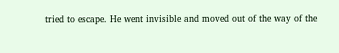tried to escape. He went invisible and moved out of the way of the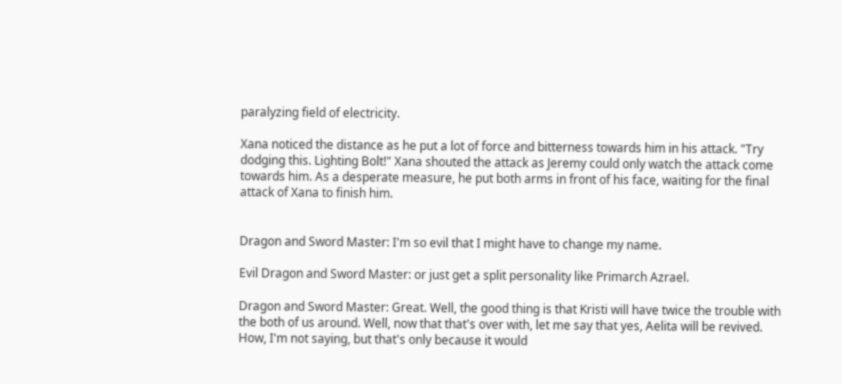paralyzing field of electricity.

Xana noticed the distance as he put a lot of force and bitterness towards him in his attack. "Try dodging this. Lighting Bolt!" Xana shouted the attack as Jeremy could only watch the attack come towards him. As a desperate measure, he put both arms in front of his face, waiting for the final attack of Xana to finish him.


Dragon and Sword Master: I'm so evil that I might have to change my name.

Evil Dragon and Sword Master: or just get a split personality like Primarch Azrael.

Dragon and Sword Master: Great. Well, the good thing is that Kristi will have twice the trouble with the both of us around. Well, now that that's over with, let me say that yes, Aelita will be revived. How, I'm not saying, but that's only because it would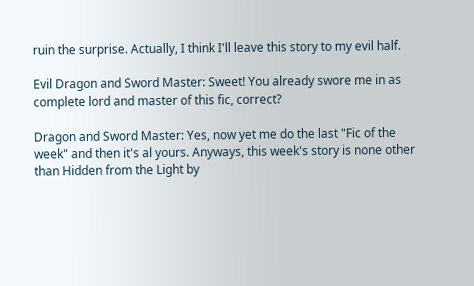ruin the surprise. Actually, I think I'll leave this story to my evil half.

Evil Dragon and Sword Master: Sweet! You already swore me in as complete lord and master of this fic, correct?

Dragon and Sword Master: Yes, now yet me do the last "Fic of the week" and then it's al yours. Anyways, this week's story is none other than Hidden from the Light by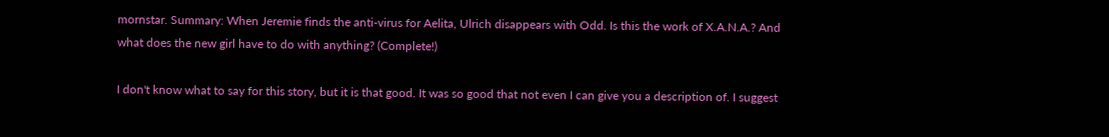mornstar. Summary: When Jeremie finds the anti-virus for Aelita, Ulrich disappears with Odd. Is this the work of X.A.N.A.? And what does the new girl have to do with anything? (Complete!)

I don't know what to say for this story, but it is that good. It was so good that not even I can give you a description of. I suggest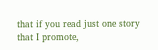that if you read just one story that I promote,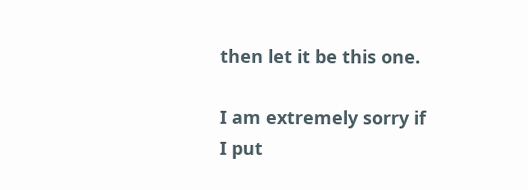then let it be this one.

I am extremely sorry if I put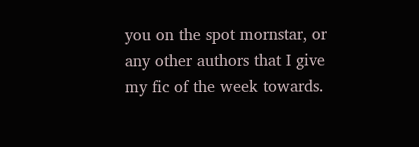you on the spot mornstar, or any other authors that I give my fic of the week towards.